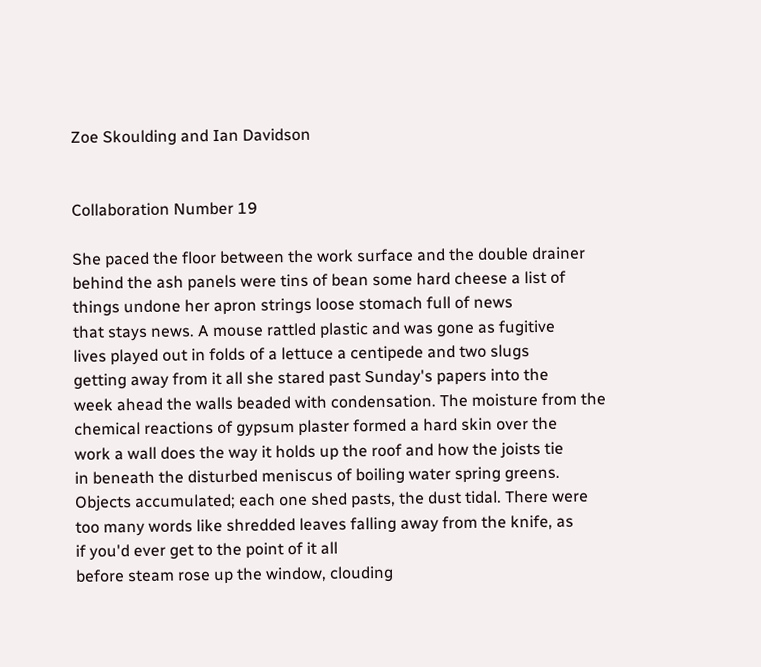Zoe Skoulding and Ian Davidson


Collaboration Number 19

She paced the floor between the work surface and the double drainer
behind the ash panels were tins of bean some hard cheese a list of
things undone her apron strings loose stomach full of news
that stays news. A mouse rattled plastic and was gone as fugitive
lives played out in folds of a lettuce a centipede and two slugs
getting away from it all she stared past Sunday's papers into the
week ahead the walls beaded with condensation. The moisture from the
chemical reactions of gypsum plaster formed a hard skin over the
work a wall does the way it holds up the roof and how the joists tie
in beneath the disturbed meniscus of boiling water spring greens.
Objects accumulated; each one shed pasts, the dust tidal. There were
too many words like shredded leaves falling away from the knife, as
if you'd ever get to the point of it all
before steam rose up the window, clouding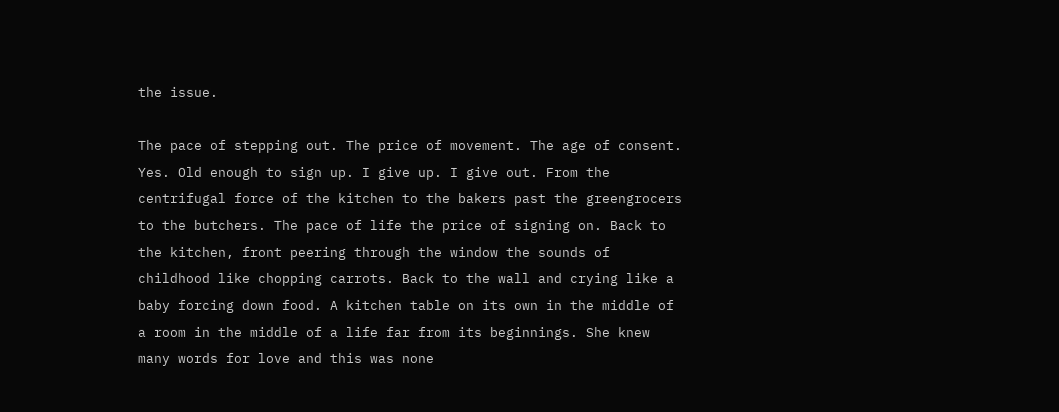the issue.

The pace of stepping out. The price of movement. The age of consent.
Yes. Old enough to sign up. I give up. I give out. From the
centrifugal force of the kitchen to the bakers past the greengrocers
to the butchers. The pace of life the price of signing on. Back to
the kitchen, front peering through the window the sounds of
childhood like chopping carrots. Back to the wall and crying like a
baby forcing down food. A kitchen table on its own in the middle of
a room in the middle of a life far from its beginnings. She knew
many words for love and this was none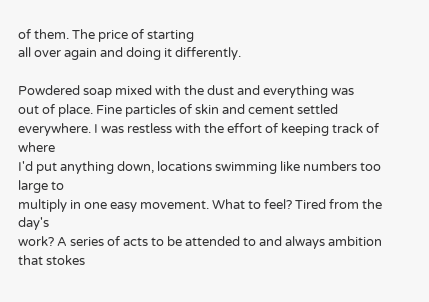of them. The price of starting
all over again and doing it differently.

Powdered soap mixed with the dust and everything was
out of place. Fine particles of skin and cement settled
everywhere. I was restless with the effort of keeping track of where
I'd put anything down, locations swimming like numbers too large to
multiply in one easy movement. What to feel? Tired from the day's
work? A series of acts to be attended to and always ambition that stokes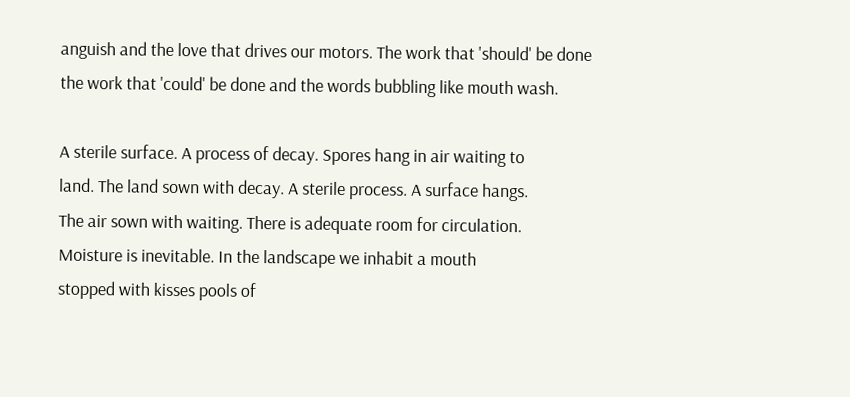anguish and the love that drives our motors. The work that 'should' be done
the work that 'could' be done and the words bubbling like mouth wash.

A sterile surface. A process of decay. Spores hang in air waiting to
land. The land sown with decay. A sterile process. A surface hangs.
The air sown with waiting. There is adequate room for circulation.
Moisture is inevitable. In the landscape we inhabit a mouth
stopped with kisses pools of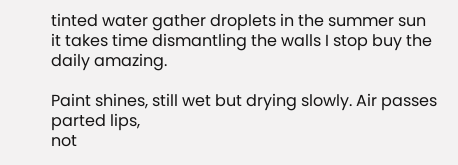tinted water gather droplets in the summer sun
it takes time dismantling the walls I stop buy the daily amazing.

Paint shines, still wet but drying slowly. Air passes parted lips,
not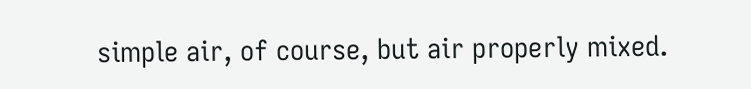simple air, of course, but air properly mixed.